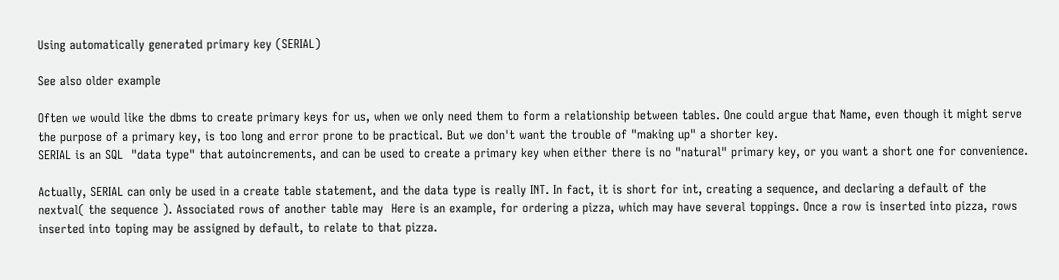Using automatically generated primary key (SERIAL)

See also older example

Often we would like the dbms to create primary keys for us, when we only need them to form a relationship between tables. One could argue that Name, even though it might serve the purpose of a primary key, is too long and error prone to be practical. But we don't want the trouble of "making up" a shorter key.
SERIAL is an SQL  "data type" that autoincrements, and can be used to create a primary key when either there is no "natural" primary key, or you want a short one for convenience.

Actually, SERIAL can only be used in a create table statement, and the data type is really INT. In fact, it is short for int, creating a sequence, and declaring a default of the nextval( the sequence ). Associated rows of another table may  Here is an example, for ordering a pizza, which may have several toppings. Once a row is inserted into pizza, rows inserted into toping may be assigned by default, to relate to that pizza.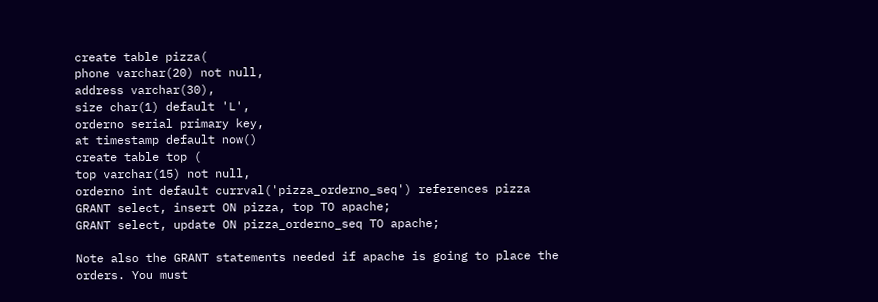create table pizza(
phone varchar(20) not null,
address varchar(30),
size char(1) default 'L',
orderno serial primary key,
at timestamp default now()
create table top (
top varchar(15) not null,
orderno int default currval('pizza_orderno_seq') references pizza
GRANT select, insert ON pizza, top TO apache;
GRANT select, update ON pizza_orderno_seq TO apache;

Note also the GRANT statements needed if apache is going to place the orders. You must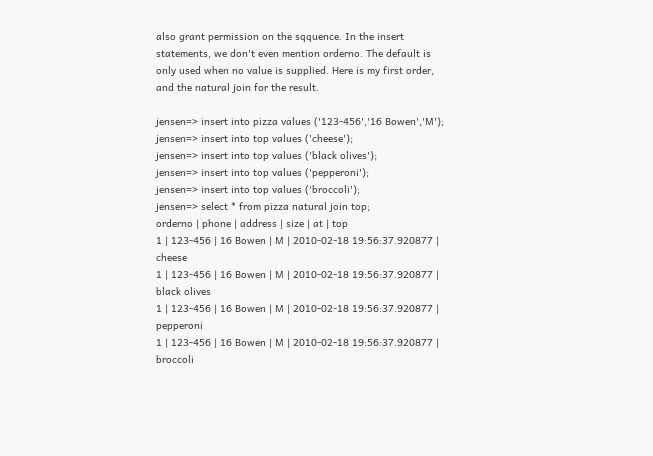also grant permission on the sqquence. In the insert statements, we don't even mention orderno. The default is only used when no value is supplied. Here is my first order, and the natural join for the result.

jensen=> insert into pizza values ('123-456','16 Bowen','M');
jensen=> insert into top values ('cheese');
jensen=> insert into top values ('black olives');
jensen=> insert into top values ('pepperoni');
jensen=> insert into top values ('broccoli');
jensen=> select * from pizza natural join top;
orderno | phone | address | size | at | top
1 | 123-456 | 16 Bowen | M | 2010-02-18 19:56:37.920877 | cheese
1 | 123-456 | 16 Bowen | M | 2010-02-18 19:56:37.920877 | black olives
1 | 123-456 | 16 Bowen | M | 2010-02-18 19:56:37.920877 | pepperoni
1 | 123-456 | 16 Bowen | M | 2010-02-18 19:56:37.920877 | broccoli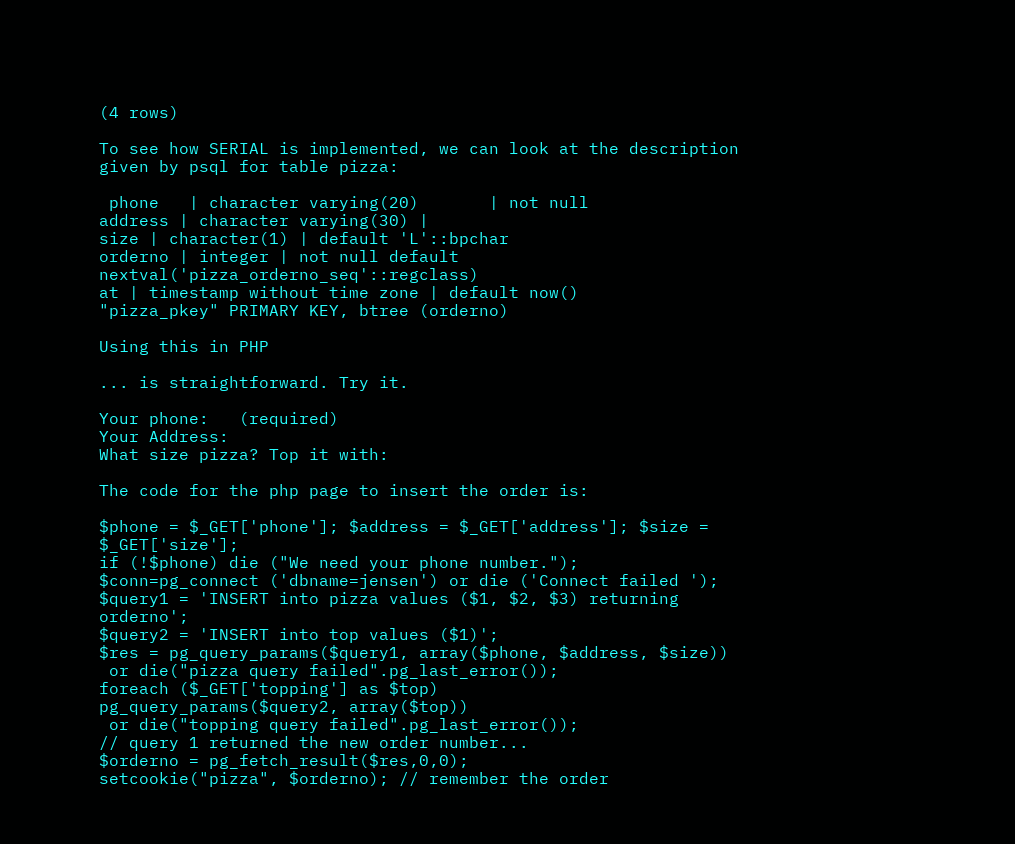(4 rows)

To see how SERIAL is implemented, we can look at the description given by psql for table pizza:

 phone   | character varying(20)       | not null
address | character varying(30) |
size | character(1) | default 'L'::bpchar
orderno | integer | not null default nextval('pizza_orderno_seq'::regclass)
at | timestamp without time zone | default now()
"pizza_pkey" PRIMARY KEY, btree (orderno)

Using this in PHP

... is straightforward. Try it.

Your phone:   (required)
Your Address:
What size pizza? Top it with:

The code for the php page to insert the order is:

$phone = $_GET['phone']; $address = $_GET['address']; $size = $_GET['size'];
if (!$phone) die ("We need your phone number.");
$conn=pg_connect ('dbname=jensen') or die ('Connect failed ');
$query1 = 'INSERT into pizza values ($1, $2, $3) returning orderno';
$query2 = 'INSERT into top values ($1)';
$res = pg_query_params($query1, array($phone, $address, $size))
 or die("pizza query failed".pg_last_error());
foreach ($_GET['topping'] as $top)
pg_query_params($query2, array($top))
 or die("topping query failed".pg_last_error());
// query 1 returned the new order number...
$orderno = pg_fetch_result($res,0,0);
setcookie("pizza", $orderno); // remember the order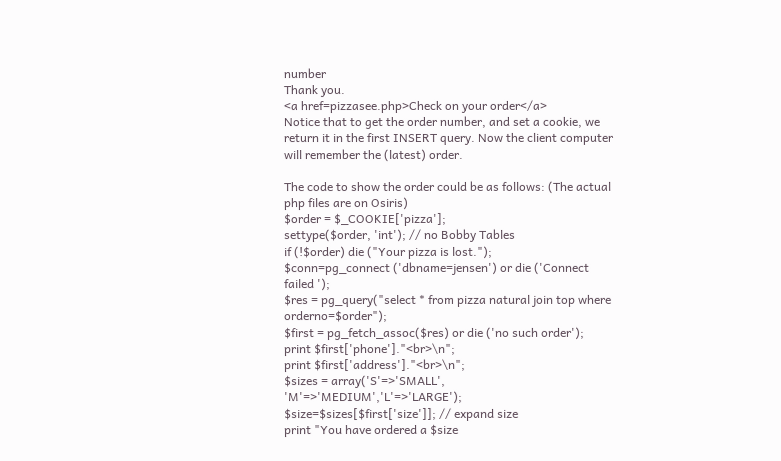number
Thank you.
<a href=pizzasee.php>Check on your order</a>
Notice that to get the order number, and set a cookie, we return it in the first INSERT query. Now the client computer will remember the (latest) order.

The code to show the order could be as follows: (The actual php files are on Osiris)
$order = $_COOKIE['pizza'];
settype($order, 'int'); // no Bobby Tables
if (!$order) die ("Your pizza is lost.");
$conn=pg_connect ('dbname=jensen') or die ('Connect failed ');
$res = pg_query("select * from pizza natural join top where orderno=$order");
$first = pg_fetch_assoc($res) or die ('no such order');
print $first['phone']."<br>\n";
print $first['address']."<br>\n";
$sizes = array('S'=>'SMALL', 'M'=>'MEDIUM','L'=>'LARGE');
$size=$sizes[$first['size']]; // expand size
print "You have ordered a $size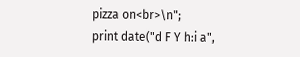pizza on<br>\n";
print date("d F Y h:i a",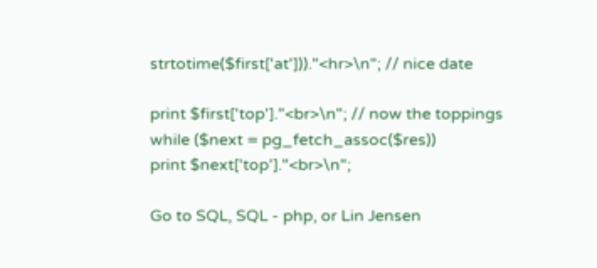strtotime($first['at']))."<hr>\n"; // nice date

print $first['top']."<br>\n"; // now the toppings
while ($next = pg_fetch_assoc($res))
print $next['top']."<br>\n";

Go to SQL, SQL - php, or Lin Jensen